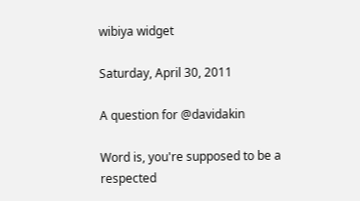wibiya widget

Saturday, April 30, 2011

A question for @davidakin

Word is, you're supposed to be a respected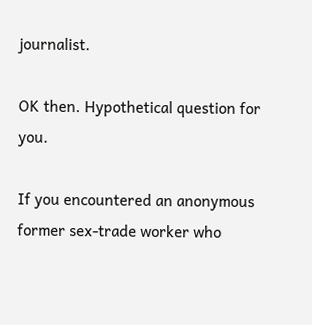journalist.

OK then. Hypothetical question for you.

If you encountered an anonymous former sex-trade worker who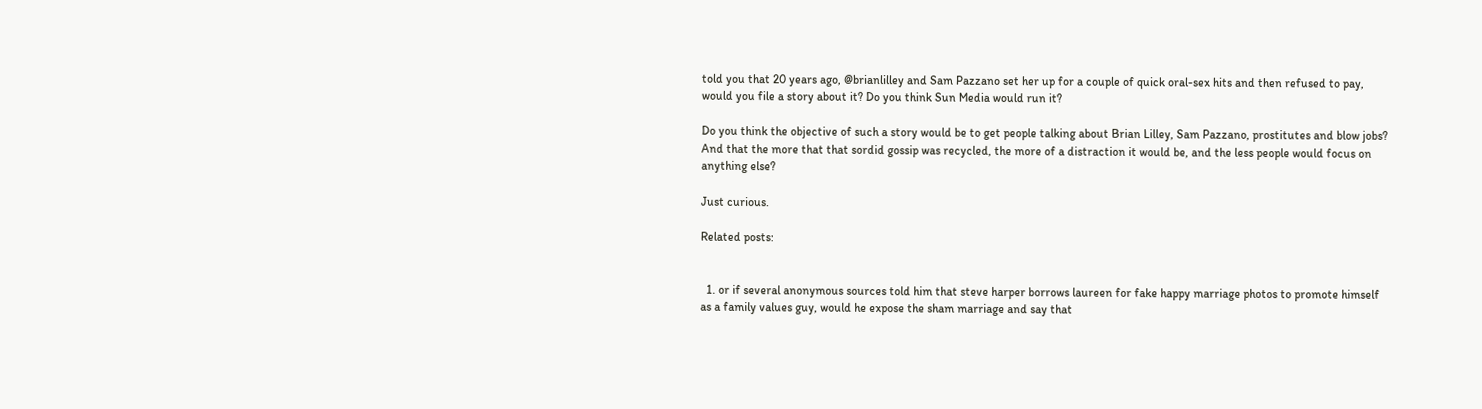told you that 20 years ago, @brianlilley and Sam Pazzano set her up for a couple of quick oral-sex hits and then refused to pay, would you file a story about it? Do you think Sun Media would run it?

Do you think the objective of such a story would be to get people talking about Brian Lilley, Sam Pazzano, prostitutes and blow jobs? And that the more that that sordid gossip was recycled, the more of a distraction it would be, and the less people would focus on anything else?

Just curious.

Related posts:


  1. or if several anonymous sources told him that steve harper borrows laureen for fake happy marriage photos to promote himself as a family values guy, would he expose the sham marriage and say that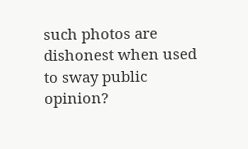such photos are dishonest when used to sway public opinion?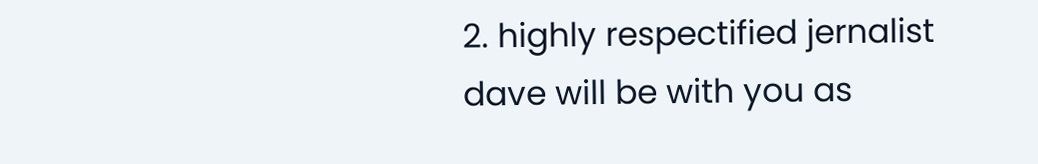2. highly respectified jernalist dave will be with you as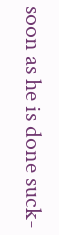soon as he is done suck-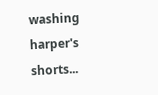washing harper's shorts...